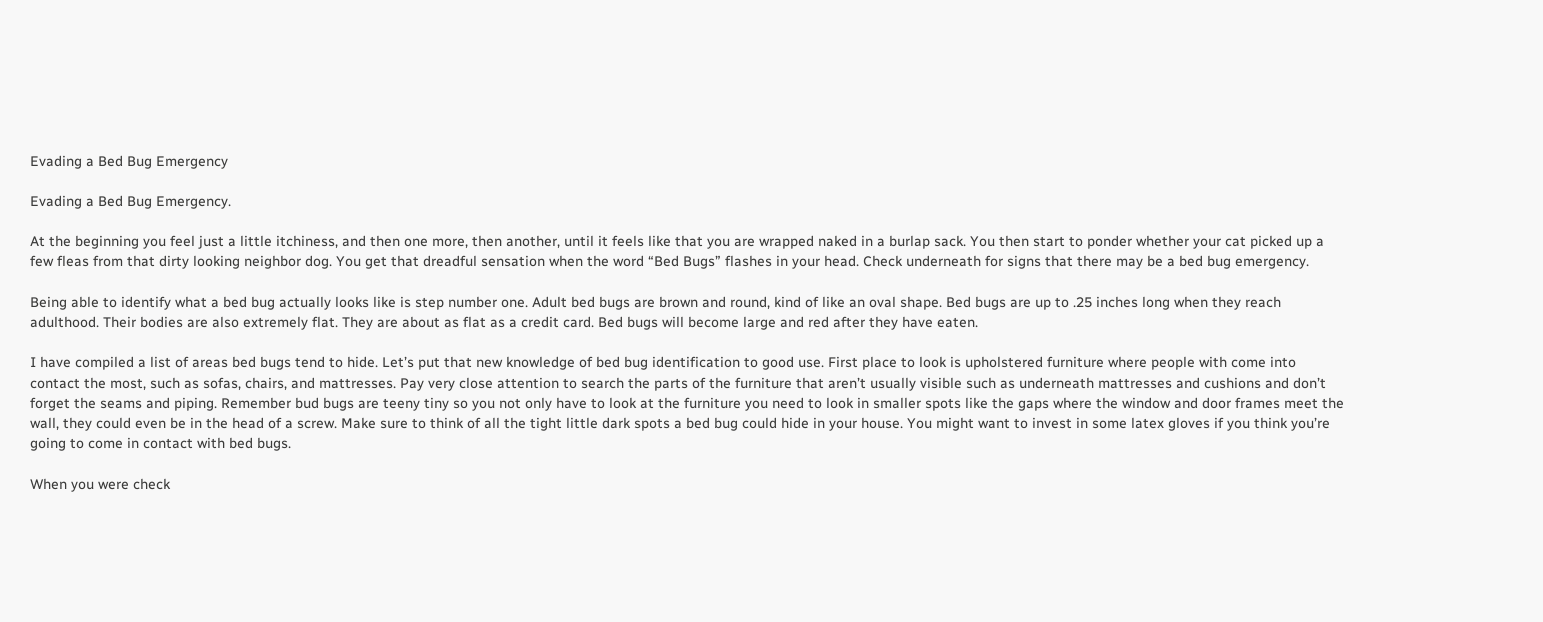Evading a Bed Bug Emergency

Evading a Bed Bug Emergency.

At the beginning you feel just a little itchiness, and then one more, then another, until it feels like that you are wrapped naked in a burlap sack. You then start to ponder whether your cat picked up a few fleas from that dirty looking neighbor dog. You get that dreadful sensation when the word “Bed Bugs” flashes in your head. Check underneath for signs that there may be a bed bug emergency.

Being able to identify what a bed bug actually looks like is step number one. Adult bed bugs are brown and round, kind of like an oval shape. Bed bugs are up to .25 inches long when they reach adulthood. Their bodies are also extremely flat. They are about as flat as a credit card. Bed bugs will become large and red after they have eaten.

I have compiled a list of areas bed bugs tend to hide. Let’s put that new knowledge of bed bug identification to good use. First place to look is upholstered furniture where people with come into contact the most, such as sofas, chairs, and mattresses. Pay very close attention to search the parts of the furniture that aren’t usually visible such as underneath mattresses and cushions and don’t forget the seams and piping. Remember bud bugs are teeny tiny so you not only have to look at the furniture you need to look in smaller spots like the gaps where the window and door frames meet the wall, they could even be in the head of a screw. Make sure to think of all the tight little dark spots a bed bug could hide in your house. You might want to invest in some latex gloves if you think you’re going to come in contact with bed bugs.

When you were check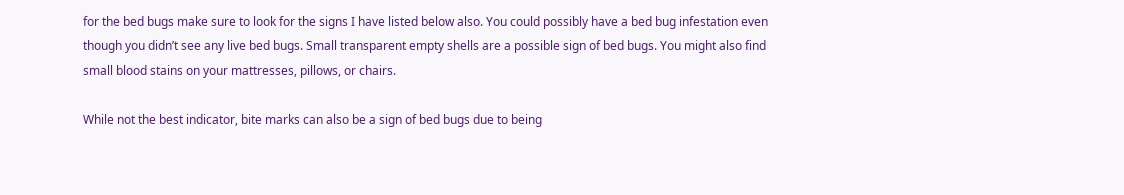for the bed bugs make sure to look for the signs I have listed below also. You could possibly have a bed bug infestation even though you didn’t see any live bed bugs. Small transparent empty shells are a possible sign of bed bugs. You might also find small blood stains on your mattresses, pillows, or chairs.

While not the best indicator, bite marks can also be a sign of bed bugs due to being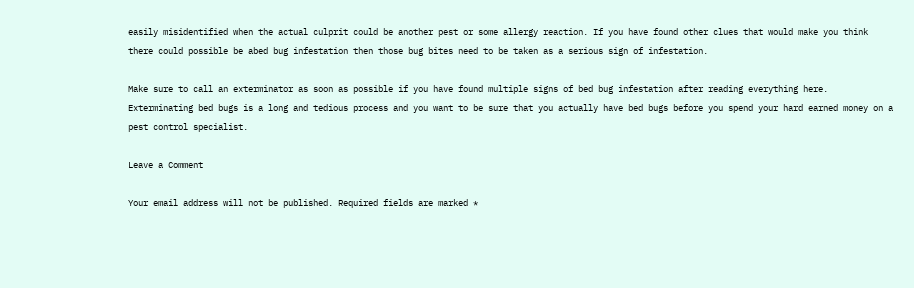easily misidentified when the actual culprit could be another pest or some allergy reaction. If you have found other clues that would make you think there could possible be abed bug infestation then those bug bites need to be taken as a serious sign of infestation.

Make sure to call an exterminator as soon as possible if you have found multiple signs of bed bug infestation after reading everything here. Exterminating bed bugs is a long and tedious process and you want to be sure that you actually have bed bugs before you spend your hard earned money on a pest control specialist.

Leave a Comment

Your email address will not be published. Required fields are marked *